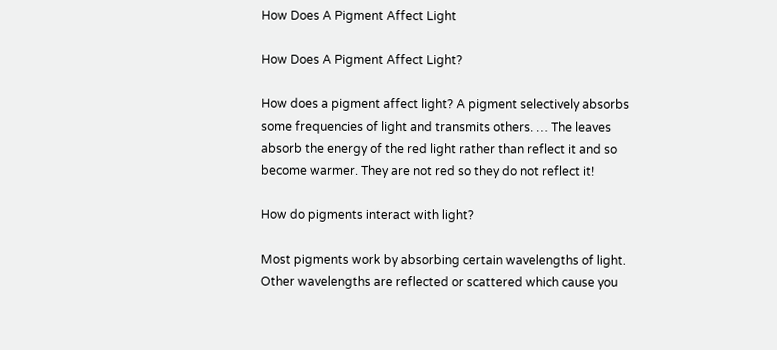How Does A Pigment Affect Light

How Does A Pigment Affect Light?

How does a pigment affect light? A pigment selectively absorbs some frequencies of light and transmits others. … The leaves absorb the energy of the red light rather than reflect it and so become warmer. They are not red so they do not reflect it!

How do pigments interact with light?

Most pigments work by absorbing certain wavelengths of light. Other wavelengths are reflected or scattered which cause you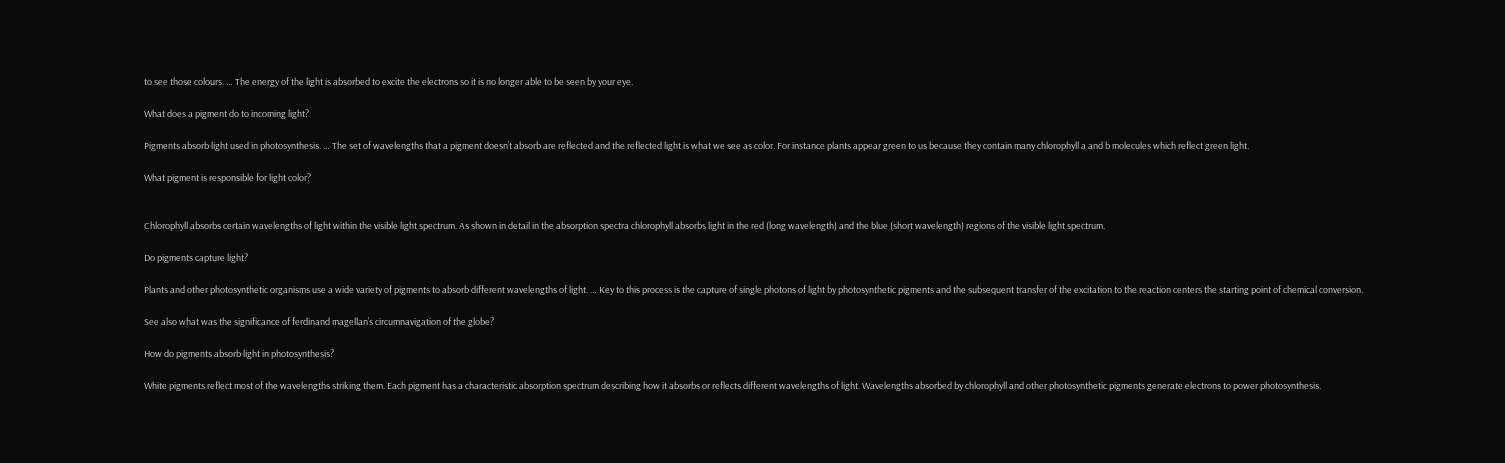to see those colours. … The energy of the light is absorbed to excite the electrons so it is no longer able to be seen by your eye.

What does a pigment do to incoming light?

Pigments absorb light used in photosynthesis. … The set of wavelengths that a pigment doesn’t absorb are reflected and the reflected light is what we see as color. For instance plants appear green to us because they contain many chlorophyll a and b molecules which reflect green light.

What pigment is responsible for light color?


Chlorophyll absorbs certain wavelengths of light within the visible light spectrum. As shown in detail in the absorption spectra chlorophyll absorbs light in the red (long wavelength) and the blue (short wavelength) regions of the visible light spectrum.

Do pigments capture light?

Plants and other photosynthetic organisms use a wide variety of pigments to absorb different wavelengths of light. … Key to this process is the capture of single photons of light by photosynthetic pigments and the subsequent transfer of the excitation to the reaction centers the starting point of chemical conversion.

See also what was the significance of ferdinand magellan’s circumnavigation of the globe?

How do pigments absorb light in photosynthesis?

White pigments reflect most of the wavelengths striking them. Each pigment has a characteristic absorption spectrum describing how it absorbs or reflects different wavelengths of light. Wavelengths absorbed by chlorophyll and other photosynthetic pigments generate electrons to power photosynthesis.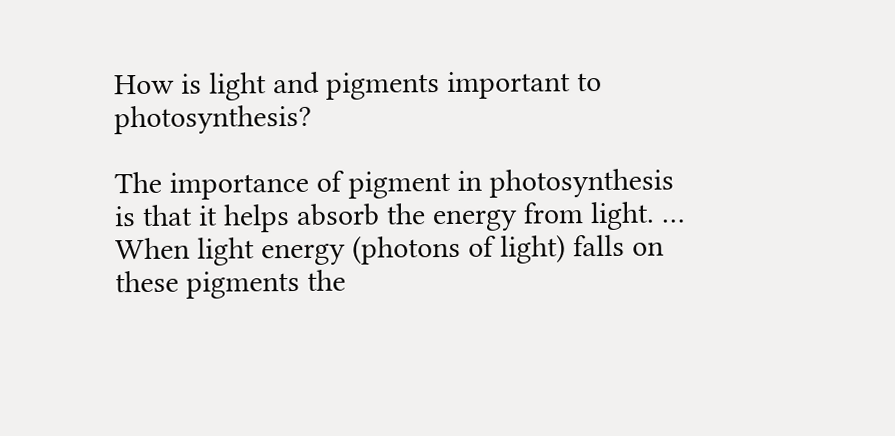How is light and pigments important to photosynthesis?

The importance of pigment in photosynthesis is that it helps absorb the energy from light. … When light energy (photons of light) falls on these pigments the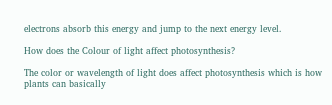electrons absorb this energy and jump to the next energy level.

How does the Colour of light affect photosynthesis?

The color or wavelength of light does affect photosynthesis which is how plants can basically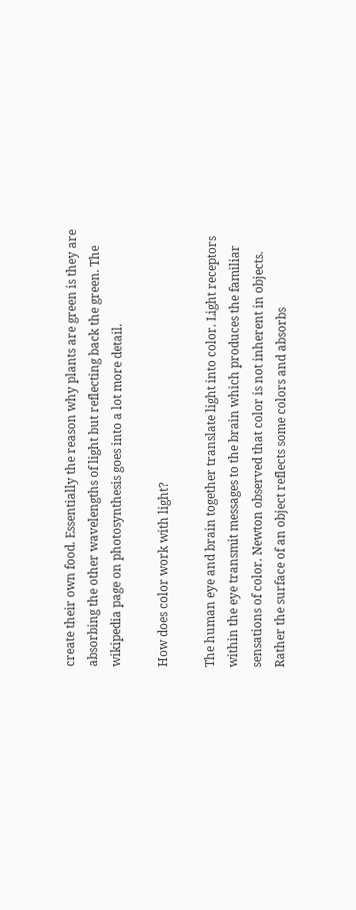create their own food. Essentially the reason why plants are green is they are absorbing the other wavelengths of light but reflecting back the green. The wikipedia page on photosynthesis goes into a lot more detail.

How does color work with light?

The human eye and brain together translate light into color. Light receptors within the eye transmit messages to the brain which produces the familiar sensations of color. Newton observed that color is not inherent in objects. Rather the surface of an object reflects some colors and absorbs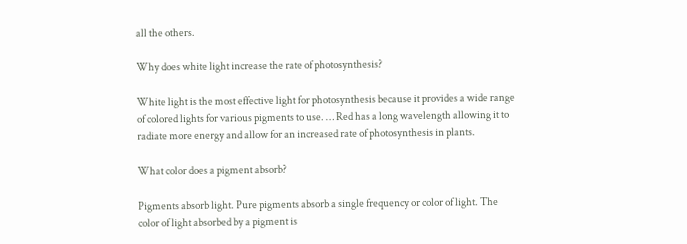all the others.

Why does white light increase the rate of photosynthesis?

White light is the most effective light for photosynthesis because it provides a wide range of colored lights for various pigments to use. … Red has a long wavelength allowing it to radiate more energy and allow for an increased rate of photosynthesis in plants.

What color does a pigment absorb?

Pigments absorb light. Pure pigments absorb a single frequency or color of light. The color of light absorbed by a pigment is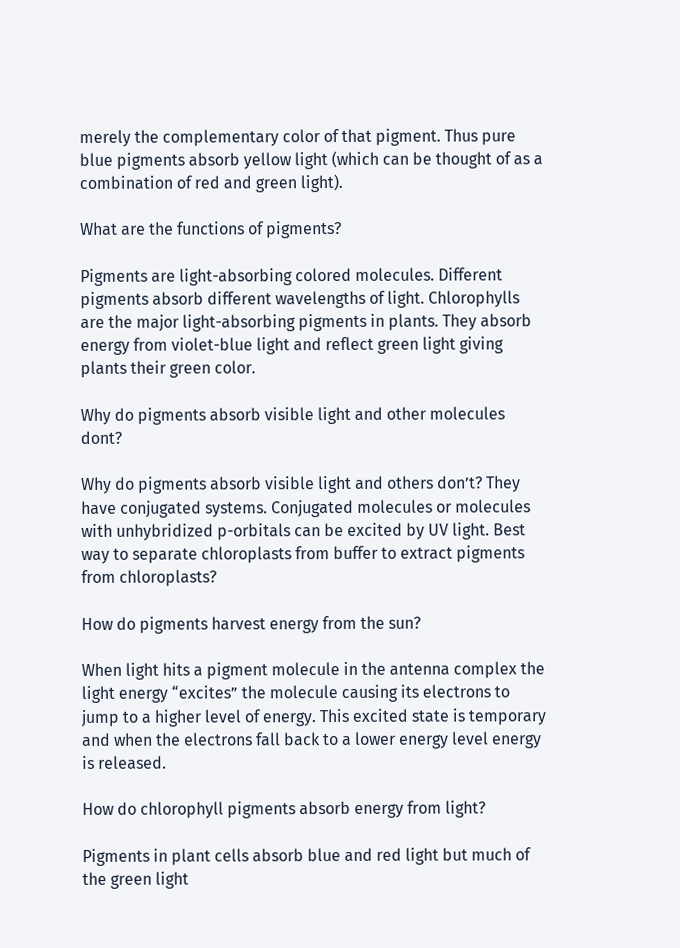merely the complementary color of that pigment. Thus pure blue pigments absorb yellow light (which can be thought of as a combination of red and green light).

What are the functions of pigments?

Pigments are light-absorbing colored molecules. Different pigments absorb different wavelengths of light. Chlorophylls are the major light-absorbing pigments in plants. They absorb energy from violet-blue light and reflect green light giving plants their green color.

Why do pigments absorb visible light and other molecules dont?

Why do pigments absorb visible light and others don’t? They have conjugated systems. Conjugated molecules or molecules with unhybridized p-orbitals can be excited by UV light. Best way to separate chloroplasts from buffer to extract pigments from chloroplasts?

How do pigments harvest energy from the sun?

When light hits a pigment molecule in the antenna complex the light energy “excites” the molecule causing its electrons to jump to a higher level of energy. This excited state is temporary and when the electrons fall back to a lower energy level energy is released.

How do chlorophyll pigments absorb energy from light?

Pigments in plant cells absorb blue and red light but much of the green light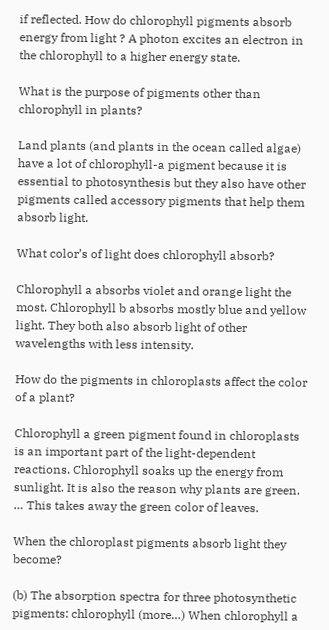if reflected. How do chlorophyll pigments absorb energy from light ? A photon excites an electron in the chlorophyll to a higher energy state.

What is the purpose of pigments other than chlorophyll in plants?

Land plants (and plants in the ocean called algae) have a lot of chlorophyll-a pigment because it is essential to photosynthesis but they also have other pigments called accessory pigments that help them absorb light.

What color’s of light does chlorophyll absorb?

Chlorophyll a absorbs violet and orange light the most. Chlorophyll b absorbs mostly blue and yellow light. They both also absorb light of other wavelengths with less intensity.

How do the pigments in chloroplasts affect the color of a plant?

Chlorophyll a green pigment found in chloroplasts is an important part of the light-dependent reactions. Chlorophyll soaks up the energy from sunlight. It is also the reason why plants are green. … This takes away the green color of leaves.

When the chloroplast pigments absorb light they become?

(b) The absorption spectra for three photosynthetic pigments: chlorophyll (more…) When chlorophyll a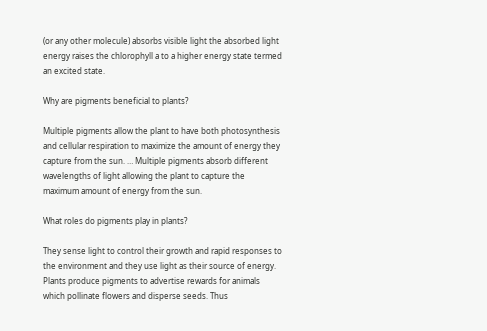(or any other molecule) absorbs visible light the absorbed light energy raises the chlorophyll a to a higher energy state termed an excited state.

Why are pigments beneficial to plants?

Multiple pigments allow the plant to have both photosynthesis and cellular respiration to maximize the amount of energy they capture from the sun. … Multiple pigments absorb different wavelengths of light allowing the plant to capture the maximum amount of energy from the sun.

What roles do pigments play in plants?

They sense light to control their growth and rapid responses to the environment and they use light as their source of energy. Plants produce pigments to advertise rewards for animals which pollinate flowers and disperse seeds. Thus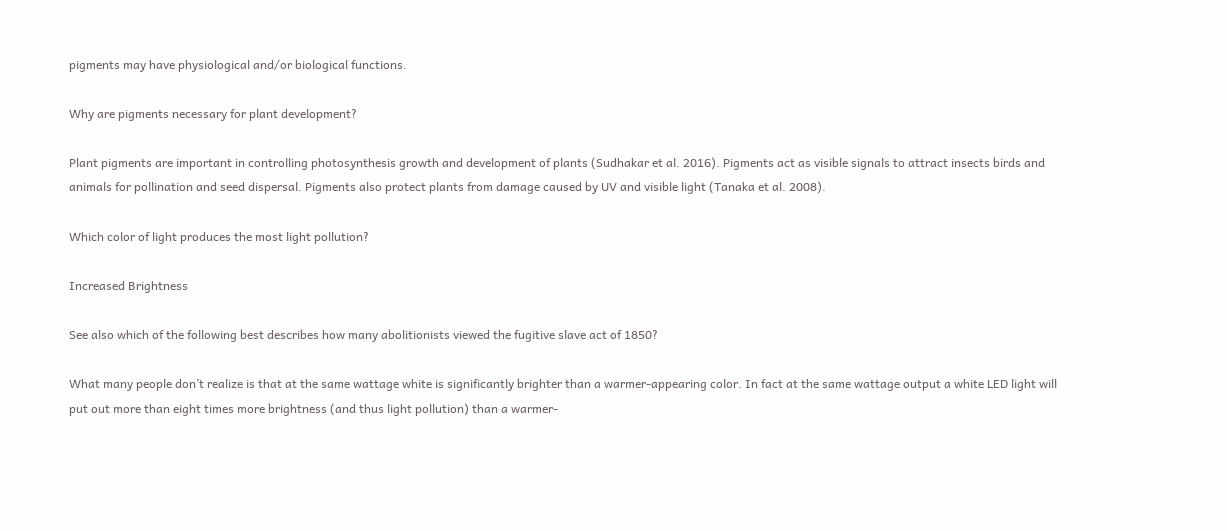pigments may have physiological and/or biological functions.

Why are pigments necessary for plant development?

Plant pigments are important in controlling photosynthesis growth and development of plants (Sudhakar et al. 2016). Pigments act as visible signals to attract insects birds and animals for pollination and seed dispersal. Pigments also protect plants from damage caused by UV and visible light (Tanaka et al. 2008).

Which color of light produces the most light pollution?

Increased Brightness

See also which of the following best describes how many abolitionists viewed the fugitive slave act of 1850?

What many people don’t realize is that at the same wattage white is significantly brighter than a warmer-appearing color. In fact at the same wattage output a white LED light will put out more than eight times more brightness (and thus light pollution) than a warmer-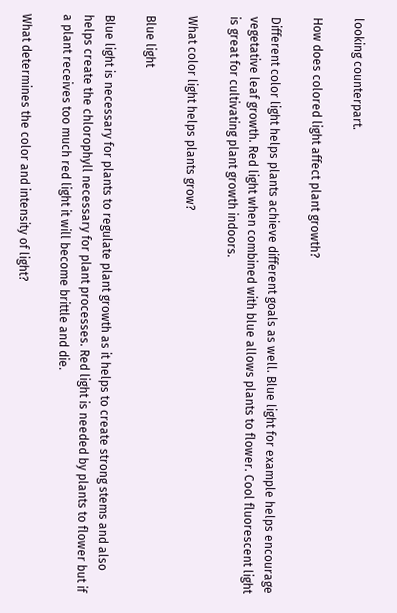looking counterpart.

How does colored light affect plant growth?

Different color light helps plants achieve different goals as well. Blue light for example helps encourage vegetative leaf growth. Red light when combined with blue allows plants to flower. Cool fluorescent light is great for cultivating plant growth indoors.

What color light helps plants grow?

Blue light

Blue light is necessary for plants to regulate plant growth as it helps to create strong stems and also helps create the chlorophyll necessary for plant processes. Red light is needed by plants to flower but if a plant receives too much red light it will become brittle and die.

What determines the color and intensity of light?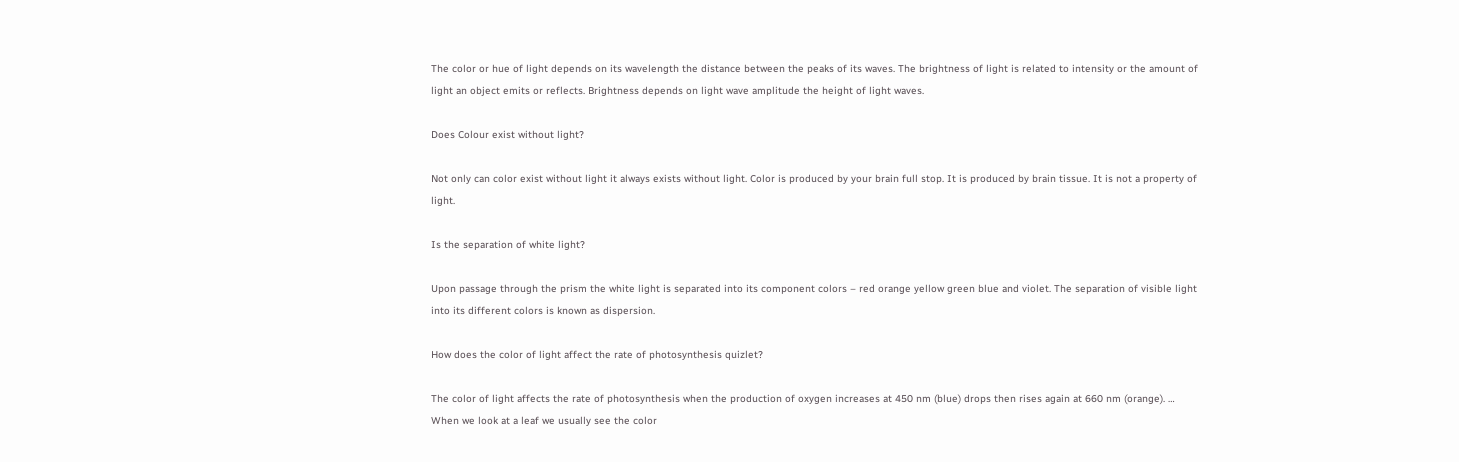The color or hue of light depends on its wavelength the distance between the peaks of its waves. The brightness of light is related to intensity or the amount of light an object emits or reflects. Brightness depends on light wave amplitude the height of light waves.

Does Colour exist without light?

Not only can color exist without light it always exists without light. Color is produced by your brain full stop. It is produced by brain tissue. It is not a property of light.

Is the separation of white light?

Upon passage through the prism the white light is separated into its component colors – red orange yellow green blue and violet. The separation of visible light into its different colors is known as dispersion.

How does the color of light affect the rate of photosynthesis quizlet?

The color of light affects the rate of photosynthesis when the production of oxygen increases at 450 nm (blue) drops then rises again at 660 nm (orange). … When we look at a leaf we usually see the color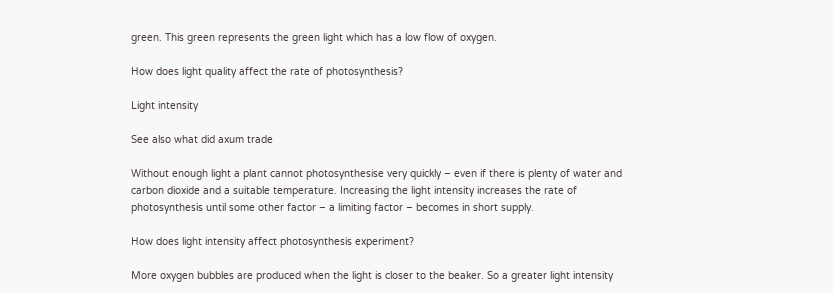green. This green represents the green light which has a low flow of oxygen.

How does light quality affect the rate of photosynthesis?

Light intensity

See also what did axum trade

Without enough light a plant cannot photosynthesise very quickly – even if there is plenty of water and carbon dioxide and a suitable temperature. Increasing the light intensity increases the rate of photosynthesis until some other factor – a limiting factor – becomes in short supply.

How does light intensity affect photosynthesis experiment?

More oxygen bubbles are produced when the light is closer to the beaker. So a greater light intensity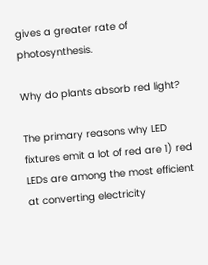gives a greater rate of photosynthesis.

Why do plants absorb red light?

The primary reasons why LED fixtures emit a lot of red are 1) red LEDs are among the most efficient at converting electricity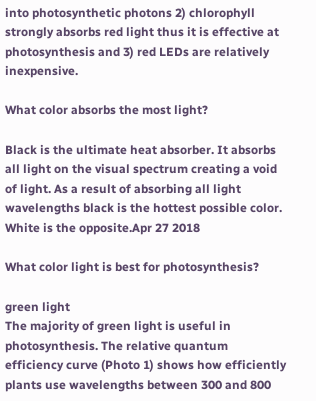into photosynthetic photons 2) chlorophyll strongly absorbs red light thus it is effective at photosynthesis and 3) red LEDs are relatively inexpensive.

What color absorbs the most light?

Black is the ultimate heat absorber. It absorbs all light on the visual spectrum creating a void of light. As a result of absorbing all light wavelengths black is the hottest possible color. White is the opposite.Apr 27 2018

What color light is best for photosynthesis?

green light
The majority of green light is useful in photosynthesis. The relative quantum efficiency curve (Photo 1) shows how efficiently plants use wavelengths between 300 and 800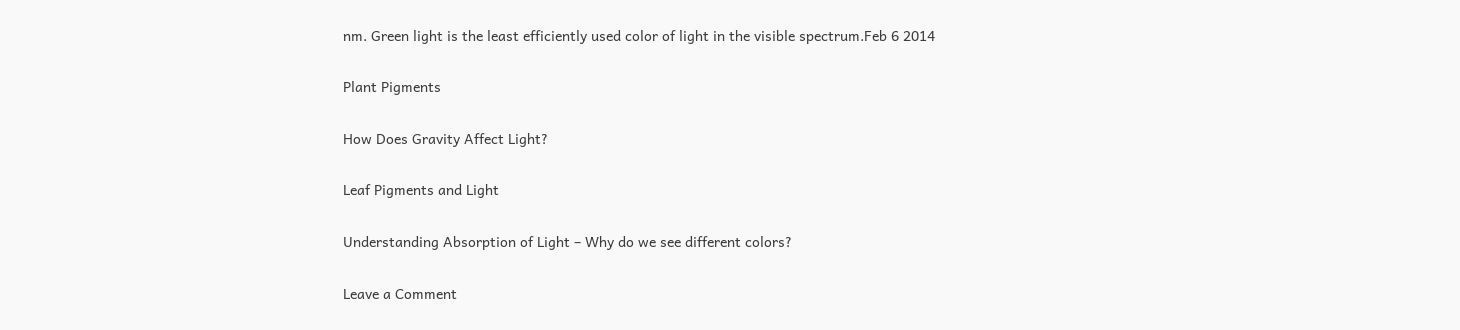nm. Green light is the least efficiently used color of light in the visible spectrum.Feb 6 2014

Plant Pigments

How Does Gravity Affect Light?

Leaf Pigments and Light

Understanding Absorption of Light – Why do we see different colors?

Leave a Comment